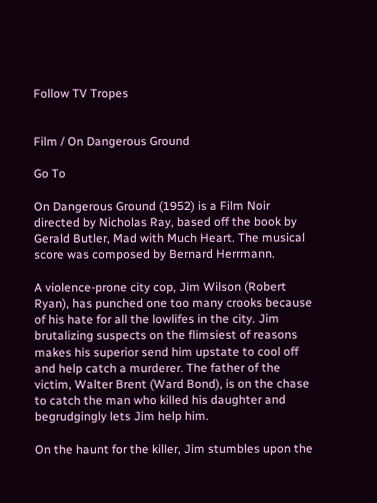Follow TV Tropes


Film / On Dangerous Ground

Go To

On Dangerous Ground (1952) is a Film Noir directed by Nicholas Ray, based off the book by Gerald Butler, Mad with Much Heart. The musical score was composed by Bernard Herrmann.

A violence-prone city cop, Jim Wilson (Robert Ryan), has punched one too many crooks because of his hate for all the lowlifes in the city. Jim brutalizing suspects on the flimsiest of reasons makes his superior send him upstate to cool off and help catch a murderer. The father of the victim, Walter Brent (Ward Bond), is on the chase to catch the man who killed his daughter and begrudgingly lets Jim help him.

On the haunt for the killer, Jim stumbles upon the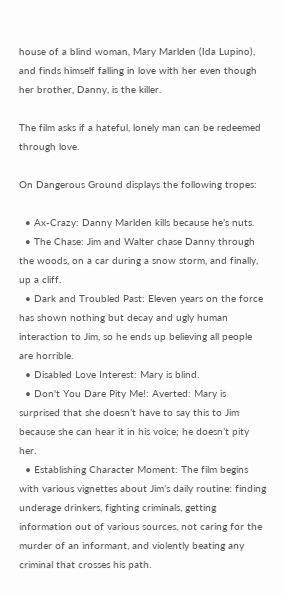house of a blind woman, Mary Marlden (Ida Lupino), and finds himself falling in love with her even though her brother, Danny, is the killer.

The film asks if a hateful, lonely man can be redeemed through love.

On Dangerous Ground displays the following tropes:

  • Ax-Crazy: Danny Marlden kills because he’s nuts.
  • The Chase: Jim and Walter chase Danny through the woods, on a car during a snow storm, and finally, up a cliff.
  • Dark and Troubled Past: Eleven years on the force has shown nothing but decay and ugly human interaction to Jim, so he ends up believing all people are horrible.
  • Disabled Love Interest: Mary is blind.
  • Don't You Dare Pity Me!: Averted: Mary is surprised that she doesn’t have to say this to Jim because she can hear it in his voice; he doesn’t pity her.
  • Establishing Character Moment: The film begins with various vignettes about Jim’s daily routine: finding underage drinkers, fighting criminals, getting information out of various sources, not caring for the murder of an informant, and violently beating any criminal that crosses his path.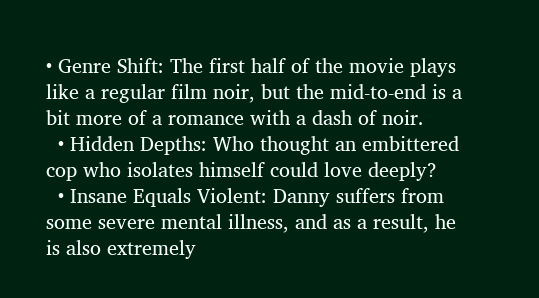• Genre Shift: The first half of the movie plays like a regular film noir, but the mid-to-end is a bit more of a romance with a dash of noir.
  • Hidden Depths: Who thought an embittered cop who isolates himself could love deeply?
  • Insane Equals Violent: Danny suffers from some severe mental illness, and as a result, he is also extremely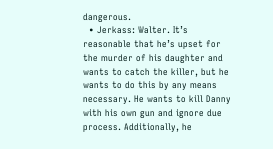dangerous.
  • Jerkass: Walter. It’s reasonable that he’s upset for the murder of his daughter and wants to catch the killer, but he wants to do this by any means necessary. He wants to kill Danny with his own gun and ignore due process. Additionally, he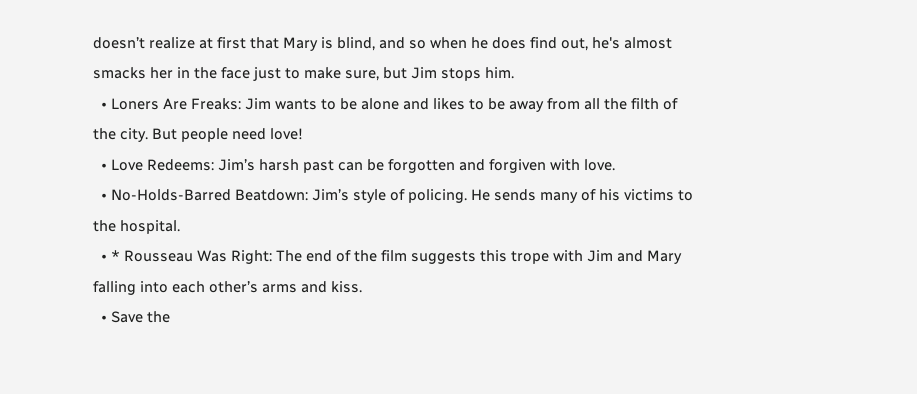doesn’t realize at first that Mary is blind, and so when he does find out, he's almost smacks her in the face just to make sure, but Jim stops him.
  • Loners Are Freaks: Jim wants to be alone and likes to be away from all the filth of the city. But people need love!
  • Love Redeems: Jim’s harsh past can be forgotten and forgiven with love.
  • No-Holds-Barred Beatdown: Jim’s style of policing. He sends many of his victims to the hospital.
  • * Rousseau Was Right: The end of the film suggests this trope with Jim and Mary falling into each other’s arms and kiss.
  • Save the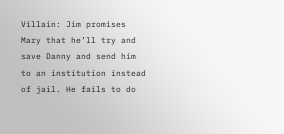Villain: Jim promises Mary that he’ll try and save Danny and send him to an institution instead of jail. He fails to do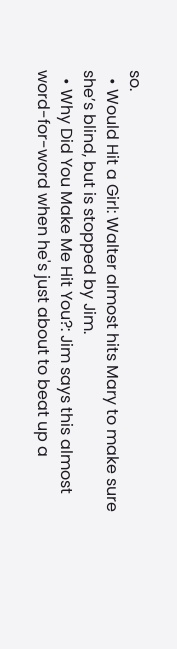so.
  • Would Hit a Girl: Walter almost hits Mary to make sure she’s blind, but is stopped by Jim.
  • Why Did You Make Me Hit You?: Jim says this almost word-for-word when he's just about to beat up a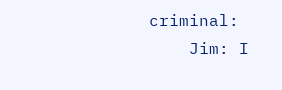criminal:
    Jim: I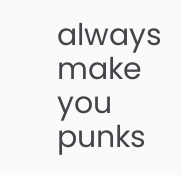always make you punks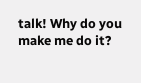talk! Why do you make me do it?